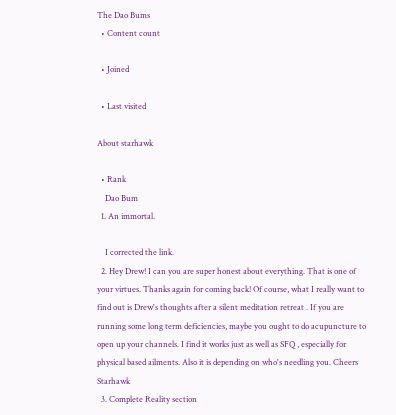The Dao Bums
  • Content count

  • Joined

  • Last visited

About starhawk

  • Rank
    Dao Bum
  1. An immortal.

    I corrected the link.
  2. Hey Drew! I can you are super honest about everything. That is one of your virtues. Thanks again for coming back! Of course, what I really want to find out is Drew's thoughts after a silent meditation retreat . If you are running some long term deficiencies, maybe you ought to do acupuncture to open up your channels. I find it works just as well as SFQ , especially for physical based ailments. Also it is depending on who's needling you. Cheers Starhawk
  3. Complete Reality section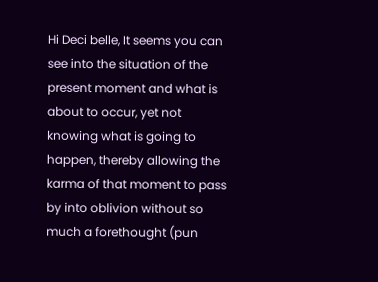Hi Deci belle, It seems you can see into the situation of the present moment and what is about to occur, yet not knowing what is going to happen, thereby allowing the karma of that moment to pass by into oblivion without so much a forethought (pun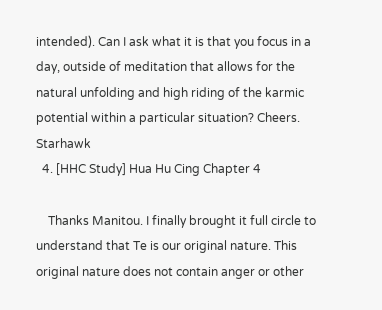intended). Can I ask what it is that you focus in a day, outside of meditation that allows for the natural unfolding and high riding of the karmic potential within a particular situation? Cheers. Starhawk
  4. [HHC Study] Hua Hu Cing Chapter 4

    Thanks Manitou. I finally brought it full circle to understand that Te is our original nature. This original nature does not contain anger or other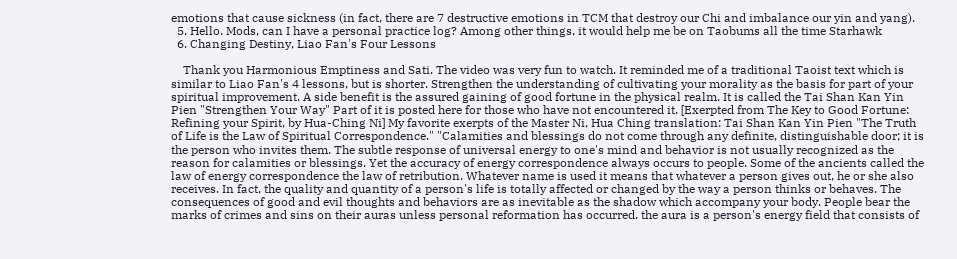emotions that cause sickness (in fact, there are 7 destructive emotions in TCM that destroy our Chi and imbalance our yin and yang).
  5. Hello. Mods, can I have a personal practice log? Among other things, it would help me be on Taobums all the time Starhawk
  6. Changing Destiny, Liao Fan's Four Lessons

    Thank you Harmonious Emptiness and Sati. The video was very fun to watch. It reminded me of a traditional Taoist text which is similar to Liao Fan's 4 lessons, but is shorter. Strengthen the understanding of cultivating your morality as the basis for part of your spiritual improvement. A side benefit is the assured gaining of good fortune in the physical realm. It is called the Tai Shan Kan Yin Pien "Strengthen Your Way" Part of it is posted here for those who have not encountered it. [Exerpted from The Key to Good Fortune: Refining your Spirit, by Hua-Ching Ni] My favorite exerpts of the Master Ni, Hua Ching translation: Tai Shan Kan Yin Pien "The Truth of Life is the Law of Spiritual Correspondence." "Calamities and blessings do not come through any definite, distinguishable door; it is the person who invites them. The subtle response of universal energy to one's mind and behavior is not usually recognized as the reason for calamities or blessings. Yet the accuracy of energy correspondence always occurs to people. Some of the ancients called the law of energy correspondence the law of retribution. Whatever name is used it means that whatever a person gives out, he or she also receives. In fact, the quality and quantity of a person's life is totally affected or changed by the way a person thinks or behaves. The consequences of good and evil thoughts and behaviors are as inevitable as the shadow which accompany your body. People bear the marks of crimes and sins on their auras unless personal reformation has occurred. the aura is a person's energy field that consists of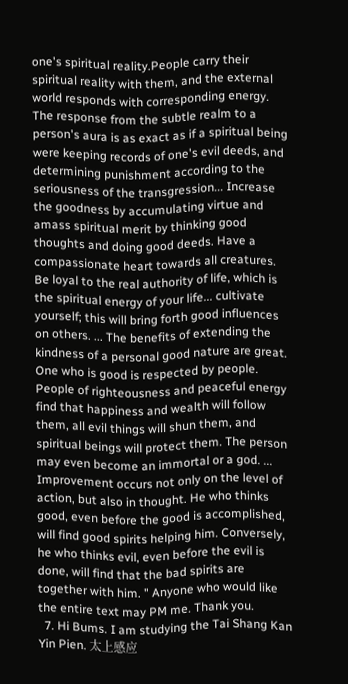one's spiritual reality.People carry their spiritual reality with them, and the external world responds with corresponding energy. The response from the subtle realm to a person's aura is as exact as if a spiritual being were keeping records of one's evil deeds, and determining punishment according to the seriousness of the transgression... Increase the goodness by accumulating virtue and amass spiritual merit by thinking good thoughts and doing good deeds. Have a compassionate heart towards all creatures. Be loyal to the real authority of life, which is the spiritual energy of your life... cultivate yourself; this will bring forth good influences on others. ... The benefits of extending the kindness of a personal good nature are great. One who is good is respected by people. People of righteousness and peaceful energy find that happiness and wealth will follow them, all evil things will shun them, and spiritual beings will protect them. The person may even become an immortal or a god. ... Improvement occurs not only on the level of action, but also in thought. He who thinks good, even before the good is accomplished, will find good spirits helping him. Conversely, he who thinks evil, even before the evil is done, will find that the bad spirits are together with him. " Anyone who would like the entire text may PM me. Thank you.
  7. Hi Bums. I am studying the Tai Shang Kan Yin Pien. 太上感应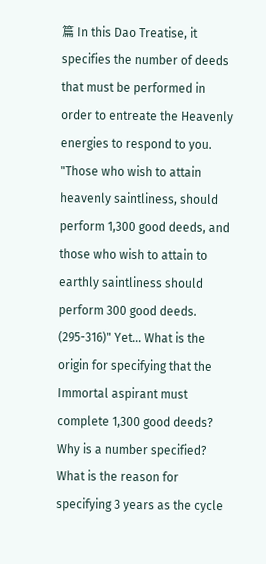篇 In this Dao Treatise, it specifies the number of deeds that must be performed in order to entreate the Heavenly energies to respond to you. "Those who wish to attain heavenly saintliness, should perform 1,300 good deeds, and those who wish to attain to earthly saintliness should perform 300 good deeds. (295-316)" Yet... What is the origin for specifying that the Immortal aspirant must complete 1,300 good deeds? Why is a number specified? What is the reason for specifying 3 years as the cycle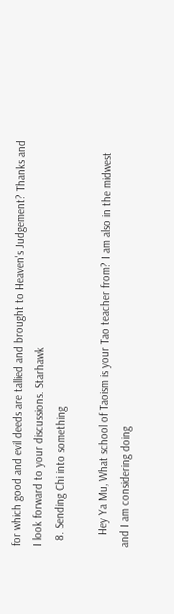for which good and evil deeds are tallied and brought to Heaven's Judgement? Thanks and I look forward to your discussions. Starhawk
  8. Sending Chi into something

    Hey Ya Mu, What school of Taoism is your Tao teacher from? I am also in the midwest and I am considering doing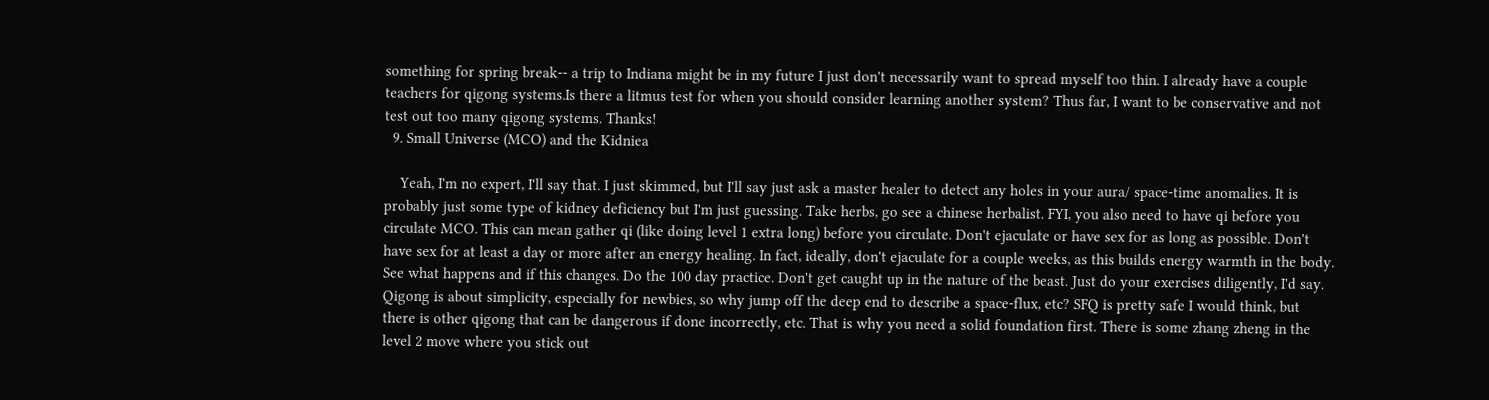something for spring break-- a trip to Indiana might be in my future I just don't necessarily want to spread myself too thin. I already have a couple teachers for qigong systems.Is there a litmus test for when you should consider learning another system? Thus far, I want to be conservative and not test out too many qigong systems. Thanks!
  9. Small Universe (MCO) and the Kidniea

    Yeah, I'm no expert, I'll say that. I just skimmed, but I'll say just ask a master healer to detect any holes in your aura/ space-time anomalies. It is probably just some type of kidney deficiency but I'm just guessing. Take herbs, go see a chinese herbalist. FYI, you also need to have qi before you circulate MCO. This can mean gather qi (like doing level 1 extra long) before you circulate. Don't ejaculate or have sex for as long as possible. Don't have sex for at least a day or more after an energy healing. In fact, ideally, don't ejaculate for a couple weeks, as this builds energy warmth in the body. See what happens and if this changes. Do the 100 day practice. Don't get caught up in the nature of the beast. Just do your exercises diligently, I'd say. Qigong is about simplicity, especially for newbies, so why jump off the deep end to describe a space-flux, etc? SFQ is pretty safe I would think, but there is other qigong that can be dangerous if done incorrectly, etc. That is why you need a solid foundation first. There is some zhang zheng in the level 2 move where you stick out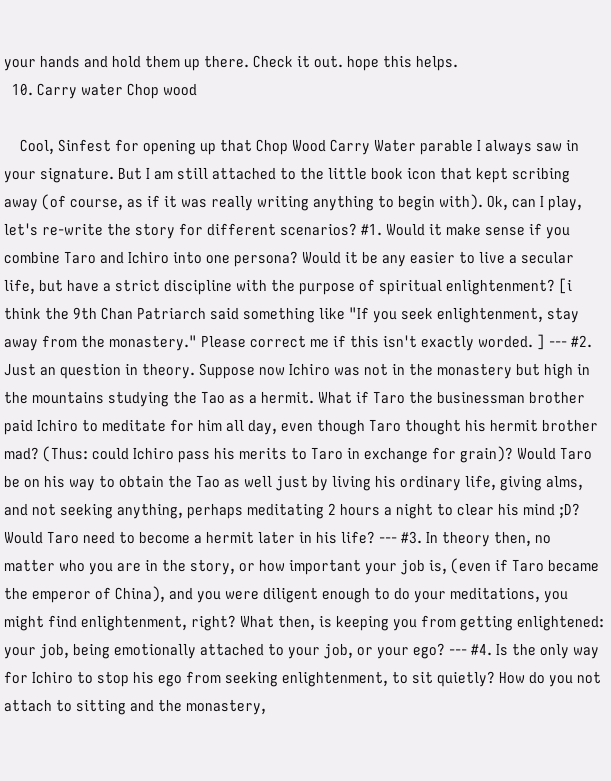your hands and hold them up there. Check it out. hope this helps.
  10. Carry water Chop wood

    Cool, Sinfest for opening up that Chop Wood Carry Water parable I always saw in your signature. But I am still attached to the little book icon that kept scribing away (of course, as if it was really writing anything to begin with). Ok, can I play, let's re-write the story for different scenarios? #1. Would it make sense if you combine Taro and Ichiro into one persona? Would it be any easier to live a secular life, but have a strict discipline with the purpose of spiritual enlightenment? [i think the 9th Chan Patriarch said something like "If you seek enlightenment, stay away from the monastery." Please correct me if this isn't exactly worded. ] --- #2. Just an question in theory. Suppose now Ichiro was not in the monastery but high in the mountains studying the Tao as a hermit. What if Taro the businessman brother paid Ichiro to meditate for him all day, even though Taro thought his hermit brother mad? (Thus: could Ichiro pass his merits to Taro in exchange for grain)? Would Taro be on his way to obtain the Tao as well just by living his ordinary life, giving alms, and not seeking anything, perhaps meditating 2 hours a night to clear his mind ;D? Would Taro need to become a hermit later in his life? --- #3. In theory then, no matter who you are in the story, or how important your job is, (even if Taro became the emperor of China), and you were diligent enough to do your meditations, you might find enlightenment, right? What then, is keeping you from getting enlightened: your job, being emotionally attached to your job, or your ego? --- #4. Is the only way for Ichiro to stop his ego from seeking enlightenment, to sit quietly? How do you not attach to sitting and the monastery,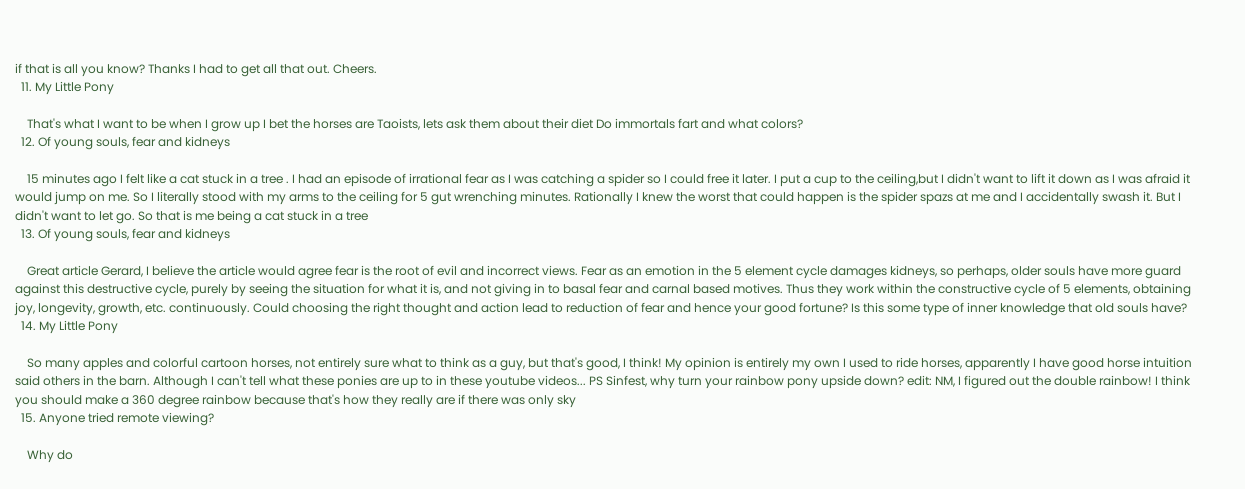if that is all you know? Thanks I had to get all that out. Cheers.
  11. My Little Pony

    That's what I want to be when I grow up I bet the horses are Taoists, lets ask them about their diet Do immortals fart and what colors?
  12. Of young souls, fear and kidneys

    15 minutes ago I felt like a cat stuck in a tree . I had an episode of irrational fear as I was catching a spider so I could free it later. I put a cup to the ceiling,but I didn't want to lift it down as I was afraid it would jump on me. So I literally stood with my arms to the ceiling for 5 gut wrenching minutes. Rationally I knew the worst that could happen is the spider spazs at me and I accidentally swash it. But I didn't want to let go. So that is me being a cat stuck in a tree
  13. Of young souls, fear and kidneys

    Great article Gerard, I believe the article would agree fear is the root of evil and incorrect views. Fear as an emotion in the 5 element cycle damages kidneys, so perhaps, older souls have more guard against this destructive cycle, purely by seeing the situation for what it is, and not giving in to basal fear and carnal based motives. Thus they work within the constructive cycle of 5 elements, obtaining joy, longevity, growth, etc. continuously. Could choosing the right thought and action lead to reduction of fear and hence your good fortune? Is this some type of inner knowledge that old souls have?
  14. My Little Pony

    So many apples and colorful cartoon horses, not entirely sure what to think as a guy, but that's good, I think! My opinion is entirely my own I used to ride horses, apparently I have good horse intuition said others in the barn. Although I can't tell what these ponies are up to in these youtube videos... PS Sinfest, why turn your rainbow pony upside down? edit: NM, I figured out the double rainbow! I think you should make a 360 degree rainbow because that's how they really are if there was only sky
  15. Anyone tried remote viewing?

    Why do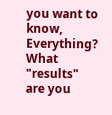you want to know, Everything? What "results" are you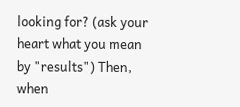looking for? (ask your heart what you mean by "results") Then, when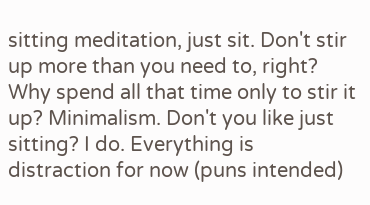sitting meditation, just sit. Don't stir up more than you need to, right? Why spend all that time only to stir it up? Minimalism. Don't you like just sitting? I do. Everything is distraction for now (puns intended)